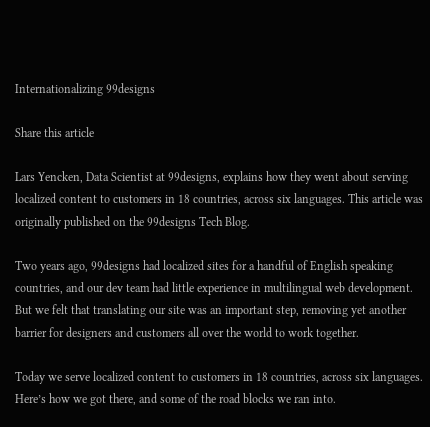Internationalizing 99designs

Share this article

Lars Yencken, Data Scientist at 99designs, explains how they went about serving localized content to customers in 18 countries, across six languages. This article was originally published on the 99designs Tech Blog.

Two years ago, 99designs had localized sites for a handful of English speaking countries, and our dev team had little experience in multilingual web development. But we felt that translating our site was an important step, removing yet another barrier for designers and customers all over the world to work together.

Today we serve localized content to customers in 18 countries, across six languages. Here’s how we got there, and some of the road blocks we ran into.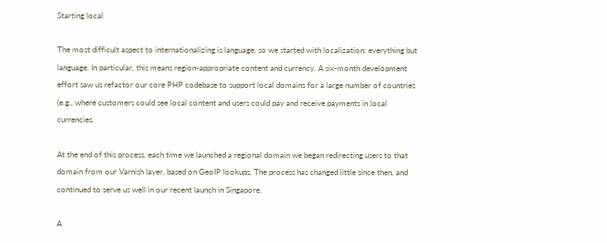Starting local

The most difficult aspect to internationalizing is language, so we started with localization: everything but language. In particular, this means region-appropriate content and currency. A six-month development effort saw us refactor our core PHP codebase to support local domains for a large number of countries (e.g., where customers could see local content and users could pay and receive payments in local currencies.

At the end of this process, each time we launched a regional domain we began redirecting users to that domain from our Varnish layer, based on GeoIP lookups. The process has changed little since then, and continued to serve us well in our recent launch in Singapore.

A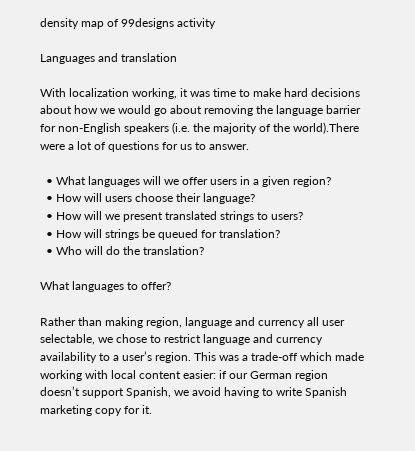density map of 99designs activity

Languages and translation

With localization working, it was time to make hard decisions about how we would go about removing the language barrier for non-English speakers (i.e. the majority of the world).There were a lot of questions for us to answer.

  • What languages will we offer users in a given region?
  • How will users choose their language?
  • How will we present translated strings to users?
  • How will strings be queued for translation?
  • Who will do the translation?

What languages to offer?

Rather than making region, language and currency all user selectable, we chose to restrict language and currency availability to a user’s region. This was a trade-off which made working with local content easier: if our German region doesn’t support Spanish, we avoid having to write Spanish marketing copy for it.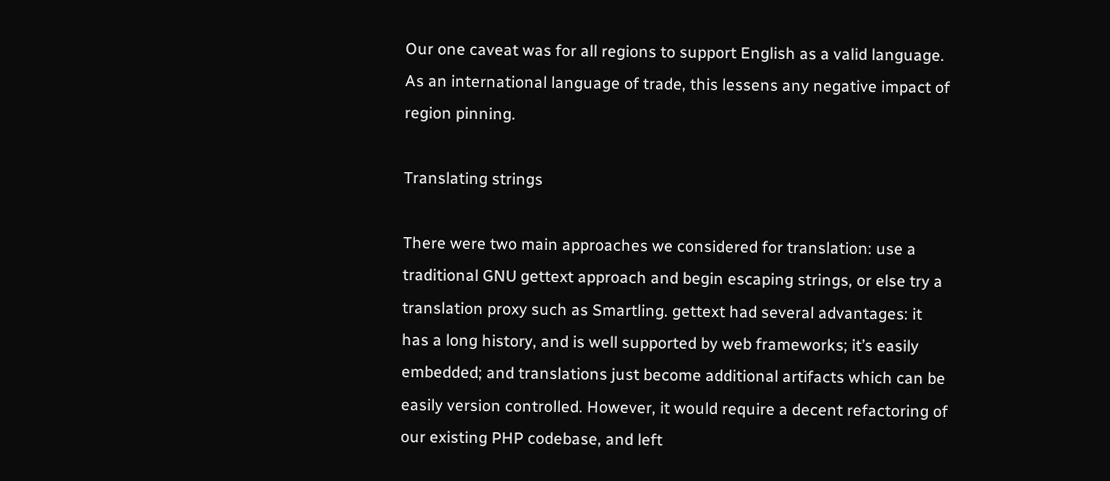Our one caveat was for all regions to support English as a valid language. As an international language of trade, this lessens any negative impact of region pinning.

Translating strings

There were two main approaches we considered for translation: use a traditional GNU gettext approach and begin escaping strings, or else try a translation proxy such as Smartling. gettext had several advantages: it has a long history, and is well supported by web frameworks; it’s easily embedded; and translations just become additional artifacts which can be easily version controlled. However, it would require a decent refactoring of our existing PHP codebase, and left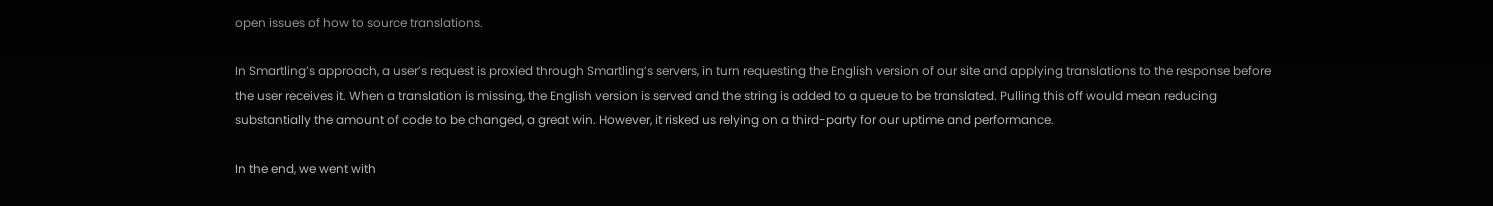open issues of how to source translations.

In Smartling’s approach, a user’s request is proxied through Smartling’s servers, in turn requesting the English version of our site and applying translations to the response before the user receives it. When a translation is missing, the English version is served and the string is added to a queue to be translated. Pulling this off would mean reducing substantially the amount of code to be changed, a great win. However, it risked us relying on a third-party for our uptime and performance.

In the end, we went with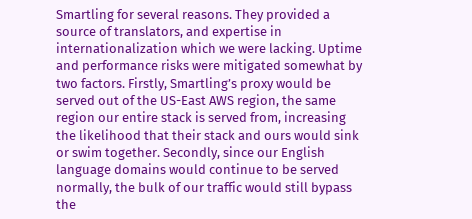Smartling for several reasons. They provided a source of translators, and expertise in internationalization which we were lacking. Uptime and performance risks were mitigated somewhat by two factors. Firstly, Smartling’s proxy would be served out of the US-East AWS region, the same region our entire stack is served from, increasing the likelihood that their stack and ours would sink or swim together. Secondly, since our English language domains would continue to be served normally, the bulk of our traffic would still bypass the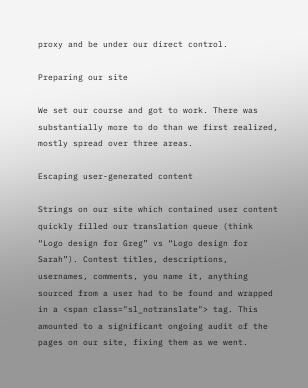proxy and be under our direct control.

Preparing our site

We set our course and got to work. There was substantially more to do than we first realized, mostly spread over three areas.

Escaping user-generated content

Strings on our site which contained user content quickly filled our translation queue (think “Logo design for Greg” vs “Logo design for Sarah”). Contest titles, descriptions, usernames, comments, you name it, anything sourced from a user had to be found and wrapped in a <span class="sl_notranslate"> tag. This amounted to a significant ongoing audit of the pages on our site, fixing them as we went.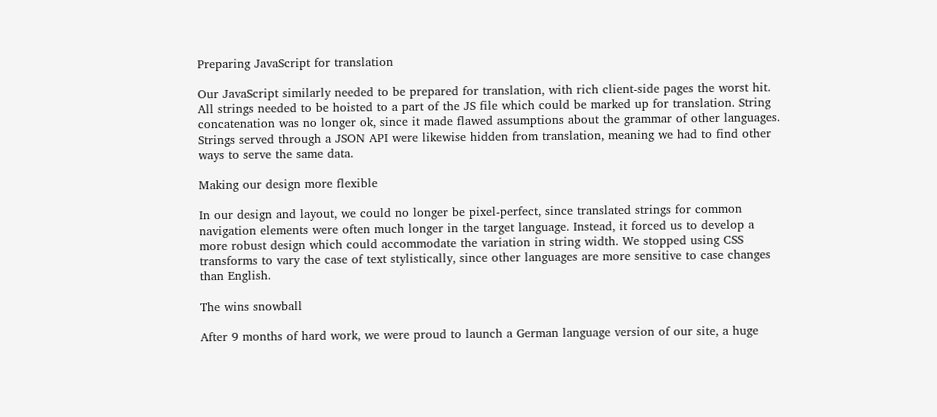Preparing JavaScript for translation

Our JavaScript similarly needed to be prepared for translation, with rich client-side pages the worst hit. All strings needed to be hoisted to a part of the JS file which could be marked up for translation. String concatenation was no longer ok, since it made flawed assumptions about the grammar of other languages. Strings served through a JSON API were likewise hidden from translation, meaning we had to find other ways to serve the same data.

Making our design more flexible

In our design and layout, we could no longer be pixel-perfect, since translated strings for common navigation elements were often much longer in the target language. Instead, it forced us to develop a more robust design which could accommodate the variation in string width. We stopped using CSS transforms to vary the case of text stylistically, since other languages are more sensitive to case changes than English.

The wins snowball

After 9 months of hard work, we were proud to launch a German language version of our site, a huge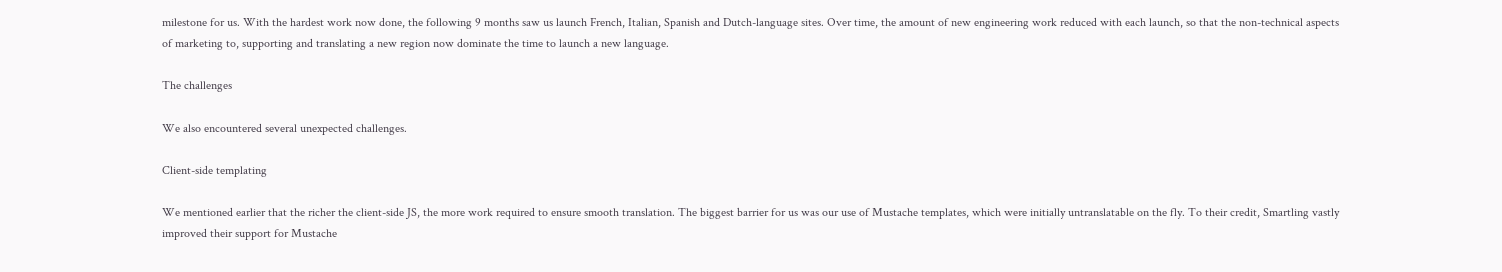milestone for us. With the hardest work now done, the following 9 months saw us launch French, Italian, Spanish and Dutch-language sites. Over time, the amount of new engineering work reduced with each launch, so that the non-technical aspects of marketing to, supporting and translating a new region now dominate the time to launch a new language.

The challenges

We also encountered several unexpected challenges.

Client-side templating

We mentioned earlier that the richer the client-side JS, the more work required to ensure smooth translation. The biggest barrier for us was our use of Mustache templates, which were initially untranslatable on the fly. To their credit, Smartling vastly improved their support for Mustache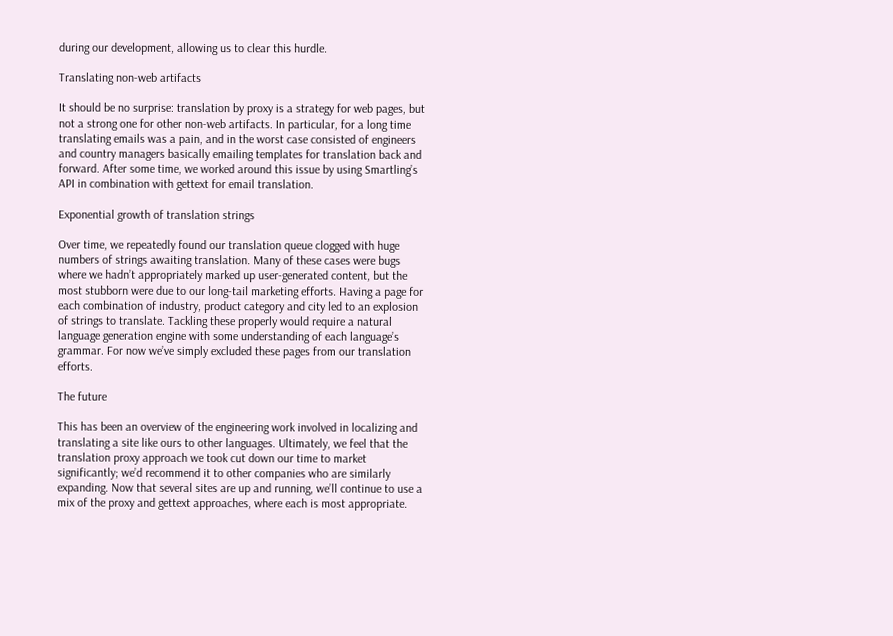during our development, allowing us to clear this hurdle.

Translating non-web artifacts

It should be no surprise: translation by proxy is a strategy for web pages, but not a strong one for other non-web artifacts. In particular, for a long time translating emails was a pain, and in the worst case consisted of engineers and country managers basically emailing templates for translation back and forward. After some time, we worked around this issue by using Smartling’s API in combination with gettext for email translation.

Exponential growth of translation strings

Over time, we repeatedly found our translation queue clogged with huge numbers of strings awaiting translation. Many of these cases were bugs where we hadn’t appropriately marked up user-generated content, but the most stubborn were due to our long-tail marketing efforts. Having a page for each combination of industry, product category and city led to an explosion of strings to translate. Tackling these properly would require a natural language generation engine with some understanding of each language’s grammar. For now we’ve simply excluded these pages from our translation efforts.

The future

This has been an overview of the engineering work involved in localizing and translating a site like ours to other languages. Ultimately, we feel that the translation proxy approach we took cut down our time to market significantly; we’d recommend it to other companies who are similarly expanding. Now that several sites are up and running, we’ll continue to use a mix of the proxy and gettext approaches, where each is most appropriate.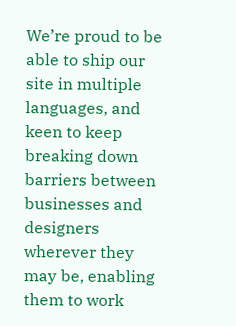We’re proud to be able to ship our site in multiple languages, and keen to keep breaking down barriers between businesses and designers wherever they may be, enabling them to work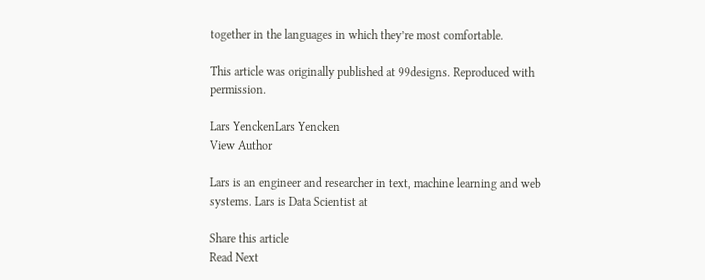together in the languages in which they’re most comfortable.

This article was originally published at 99designs. Reproduced with permission.

Lars YenckenLars Yencken
View Author

Lars is an engineer and researcher in text, machine learning and web systems. Lars is Data Scientist at

Share this article
Read Next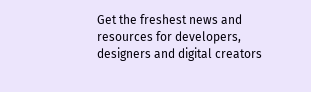Get the freshest news and resources for developers, designers and digital creators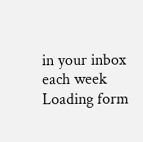in your inbox each week
Loading form